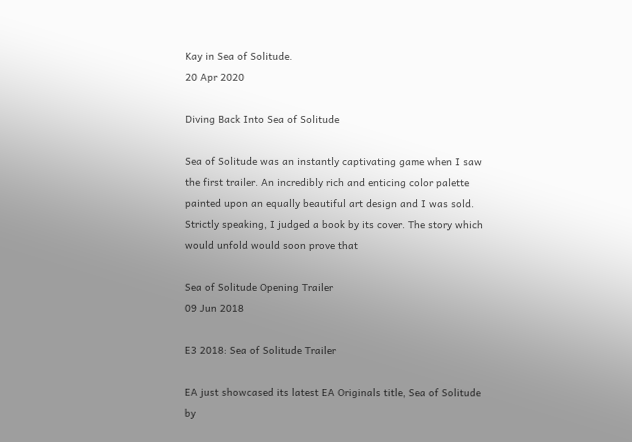Kay in Sea of Solitude.
20 Apr 2020

Diving Back Into Sea of Solitude

Sea of Solitude was an instantly captivating game when I saw the first trailer. An incredibly rich and enticing color palette painted upon an equally beautiful art design and I was sold. Strictly speaking, I judged a book by its cover. The story which would unfold would soon prove that

Sea of Solitude Opening Trailer
09 Jun 2018

E3 2018: Sea of Solitude Trailer

EA just showcased its latest EA Originals title, Sea of Solitude by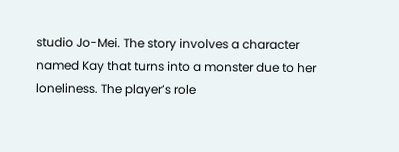studio Jo-Mei. The story involves a character named Kay that turns into a monster due to her loneliness. The player’s role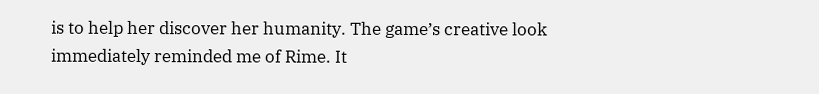is to help her discover her humanity. The game’s creative look immediately reminded me of Rime. It